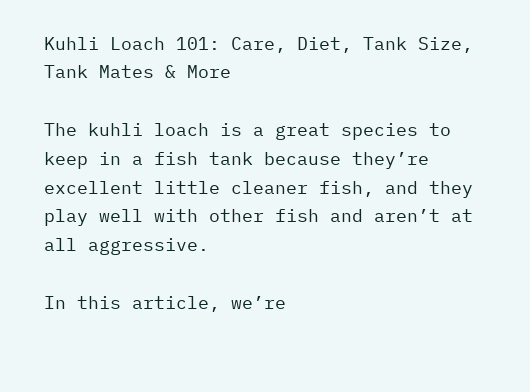Kuhli Loach 101: Care, Diet, Tank Size, Tank Mates & More

The kuhli loach is a great species to keep in a fish tank because they’re excellent little cleaner fish, and they play well with other fish and aren’t at all aggressive.

In this article, we’re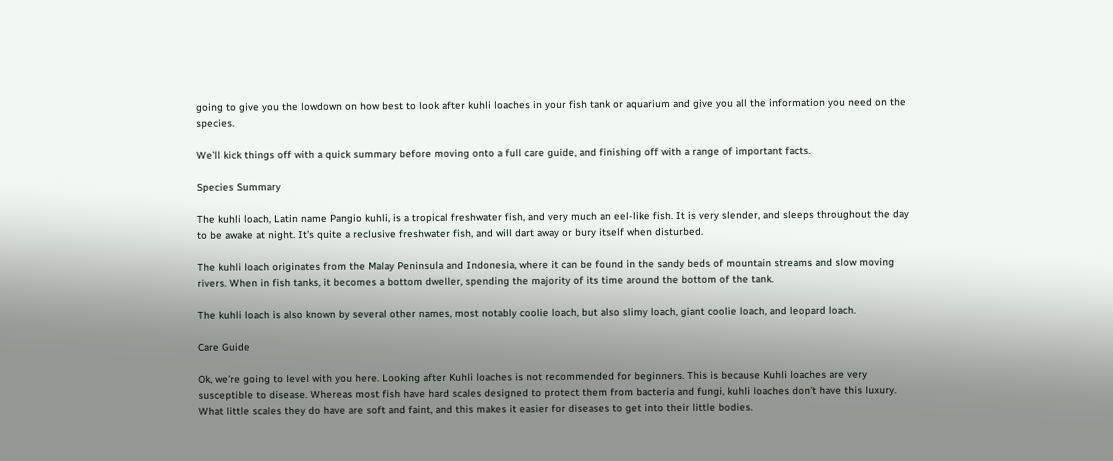going to give you the lowdown on how best to look after kuhli loaches in your fish tank or aquarium and give you all the information you need on the species.

We’ll kick things off with a quick summary before moving onto a full care guide, and finishing off with a range of important facts.

Species Summary

The kuhli loach, Latin name Pangio kuhli, is a tropical freshwater fish, and very much an eel-like fish. It is very slender, and sleeps throughout the day to be awake at night. It’s quite a reclusive freshwater fish, and will dart away or bury itself when disturbed.

The kuhli loach originates from the Malay Peninsula and Indonesia, where it can be found in the sandy beds of mountain streams and slow moving rivers. When in fish tanks, it becomes a bottom dweller, spending the majority of its time around the bottom of the tank.

The kuhli loach is also known by several other names, most notably coolie loach, but also slimy loach, giant coolie loach, and leopard loach.

Care Guide

Ok, we’re going to level with you here. Looking after Kuhli loaches is not recommended for beginners. This is because Kuhli loaches are very susceptible to disease. Whereas most fish have hard scales designed to protect them from bacteria and fungi, kuhli loaches don’t have this luxury. What little scales they do have are soft and faint, and this makes it easier for diseases to get into their little bodies.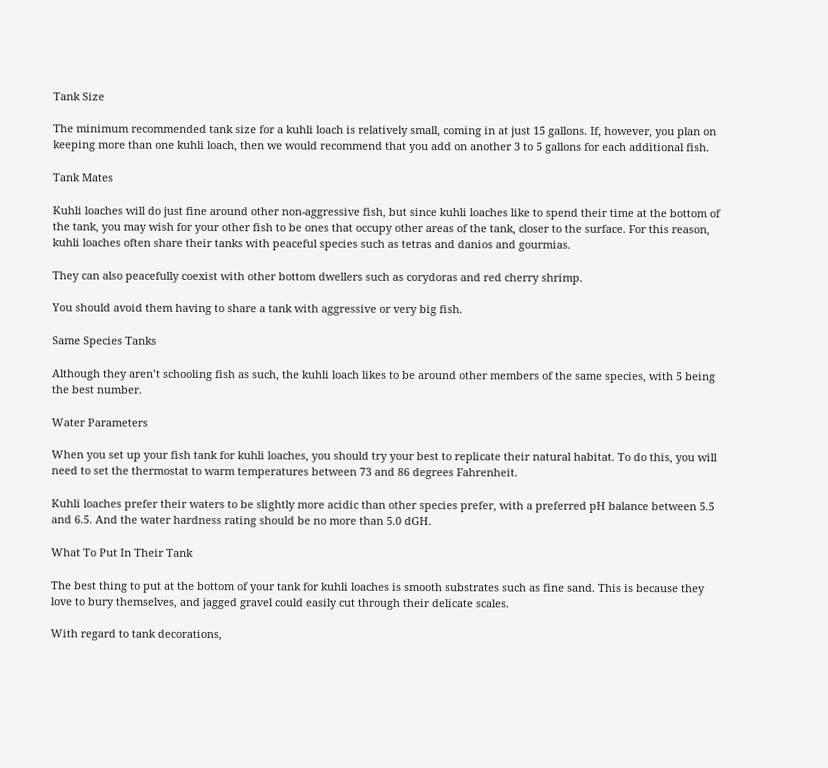Tank Size

The minimum recommended tank size for a kuhli loach is relatively small, coming in at just 15 gallons. If, however, you plan on keeping more than one kuhli loach, then we would recommend that you add on another 3 to 5 gallons for each additional fish.

Tank Mates

Kuhli loaches will do just fine around other non-aggressive fish, but since kuhli loaches like to spend their time at the bottom of the tank, you may wish for your other fish to be ones that occupy other areas of the tank, closer to the surface. For this reason, kuhli loaches often share their tanks with peaceful species such as tetras and danios and gourmias.

They can also peacefully coexist with other bottom dwellers such as corydoras and red cherry shrimp.

You should avoid them having to share a tank with aggressive or very big fish.

Same Species Tanks

Although they aren’t schooling fish as such, the kuhli loach likes to be around other members of the same species, with 5 being the best number.

Water Parameters

When you set up your fish tank for kuhli loaches, you should try your best to replicate their natural habitat. To do this, you will need to set the thermostat to warm temperatures between 73 and 86 degrees Fahrenheit.

Kuhli loaches prefer their waters to be slightly more acidic than other species prefer, with a preferred pH balance between 5.5 and 6.5. And the water hardness rating should be no more than 5.0 dGH.

What To Put In Their Tank

The best thing to put at the bottom of your tank for kuhli loaches is smooth substrates such as fine sand. This is because they love to bury themselves, and jagged gravel could easily cut through their delicate scales.

With regard to tank decorations,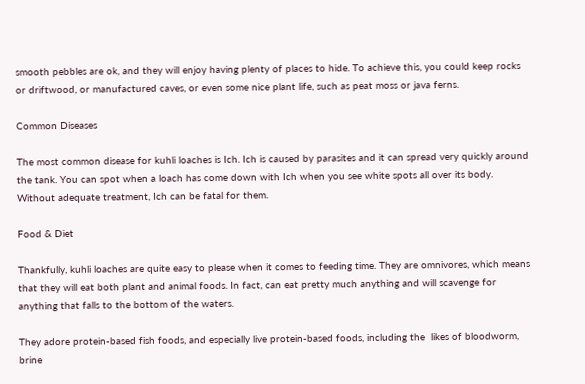smooth pebbles are ok, and they will enjoy having plenty of places to hide. To achieve this, you could keep rocks or driftwood, or manufactured caves, or even some nice plant life, such as peat moss or java ferns.

Common Diseases

The most common disease for kuhli loaches is Ich. Ich is caused by parasites and it can spread very quickly around the tank. You can spot when a loach has come down with Ich when you see white spots all over its body. Without adequate treatment, Ich can be fatal for them.

Food & Diet

Thankfully, kuhli loaches are quite easy to please when it comes to feeding time. They are omnivores, which means that they will eat both plant and animal foods. In fact, can eat pretty much anything and will scavenge for anything that falls to the bottom of the waters.

They adore protein-based fish foods, and especially live protein-based foods, including the  likes of bloodworm, brine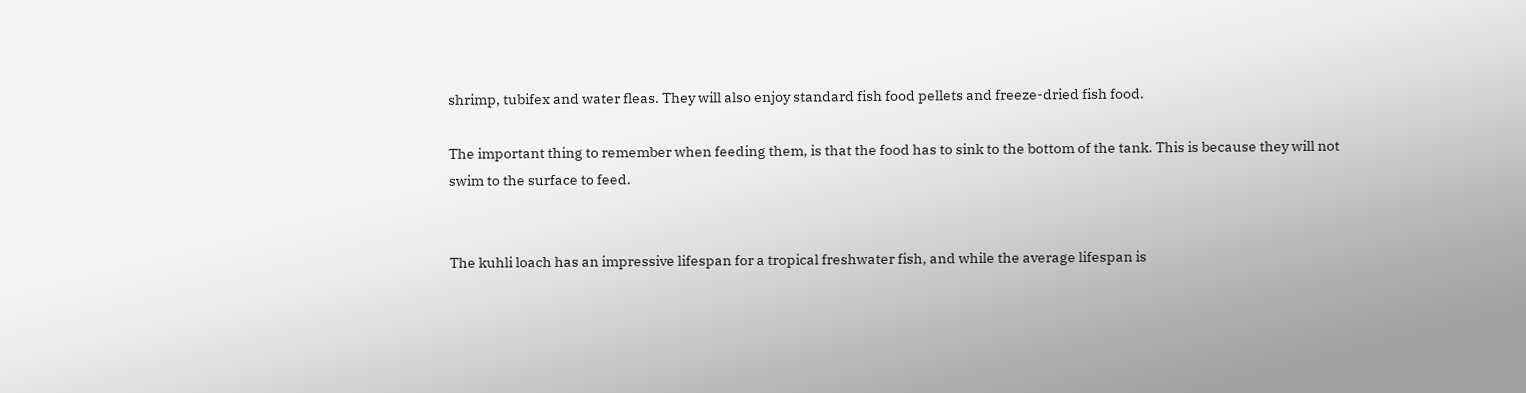shrimp, tubifex and water fleas. They will also enjoy standard fish food pellets and freeze-dried fish food.

The important thing to remember when feeding them, is that the food has to sink to the bottom of the tank. This is because they will not swim to the surface to feed.


The kuhli loach has an impressive lifespan for a tropical freshwater fish, and while the average lifespan is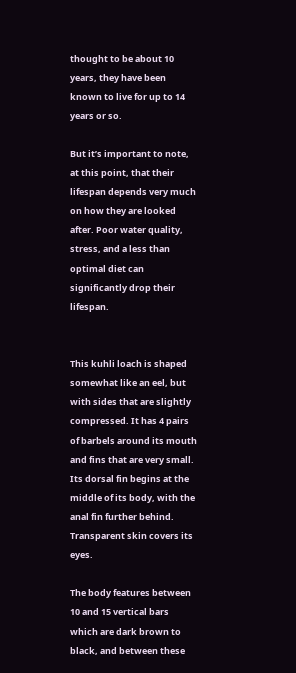thought to be about 10 years, they have been known to live for up to 14 years or so.

But it’s important to note, at this point, that their lifespan depends very much on how they are looked after. Poor water quality, stress, and a less than optimal diet can significantly drop their lifespan.


This kuhli loach is shaped somewhat like an eel, but with sides that are slightly compressed. It has 4 pairs of barbels around its mouth and fins that are very small. Its dorsal fin begins at the middle of its body, with the anal fin further behind. Transparent skin covers its eyes.

The body features between 10 and 15 vertical bars which are dark brown to black, and between these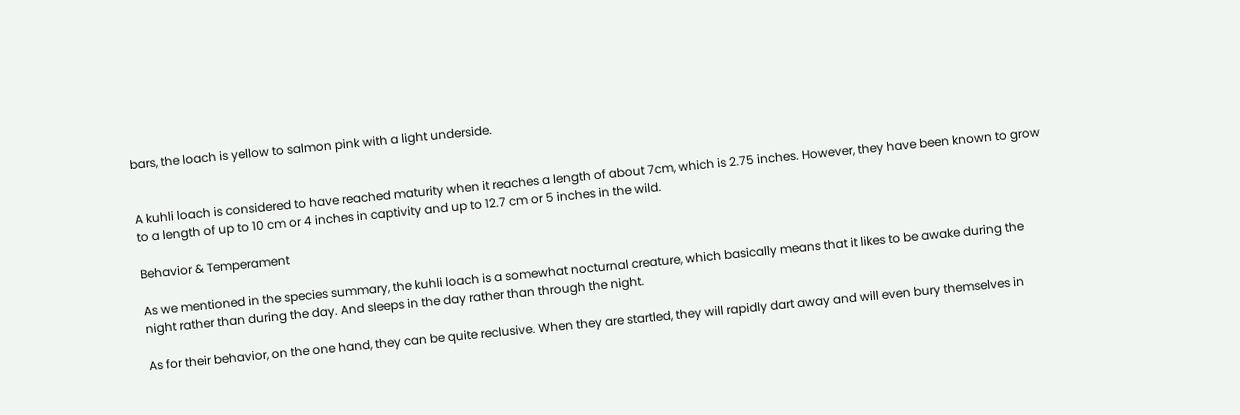bars, the loach is yellow to salmon pink with a light underside.


A kuhli loach is considered to have reached maturity when it reaches a length of about 7cm, which is 2.75 inches. However, they have been known to grow to a length of up to 10 cm or 4 inches in captivity and up to 12.7 cm or 5 inches in the wild.

Behavior & Temperament

As we mentioned in the species summary, the kuhli loach is a somewhat nocturnal creature, which basically means that it likes to be awake during the night rather than during the day. And sleeps in the day rather than through the night.

As for their behavior, on the one hand, they can be quite reclusive. When they are startled, they will rapidly dart away and will even bury themselves in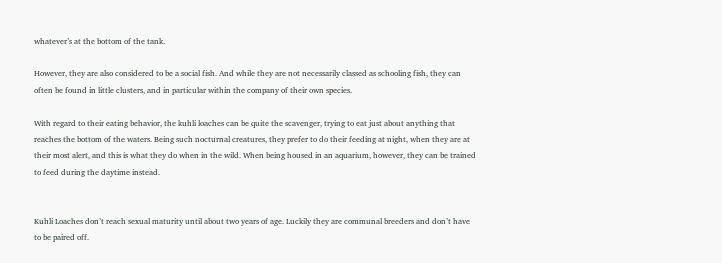whatever’s at the bottom of the tank.

However, they are also considered to be a social fish. And while they are not necessarily classed as schooling fish, they can often be found in little clusters, and in particular within the company of their own species.

With regard to their eating behavior, the kuhli loaches can be quite the scavenger, trying to eat just about anything that reaches the bottom of the waters. Being such nocturnal creatures, they prefer to do their feeding at night, when they are at their most alert, and this is what they do when in the wild. When being housed in an aquarium, however, they can be trained to feed during the daytime instead.


Kuhli Loaches don’t reach sexual maturity until about two years of age. Luckily they are communal breeders and don’t have to be paired off.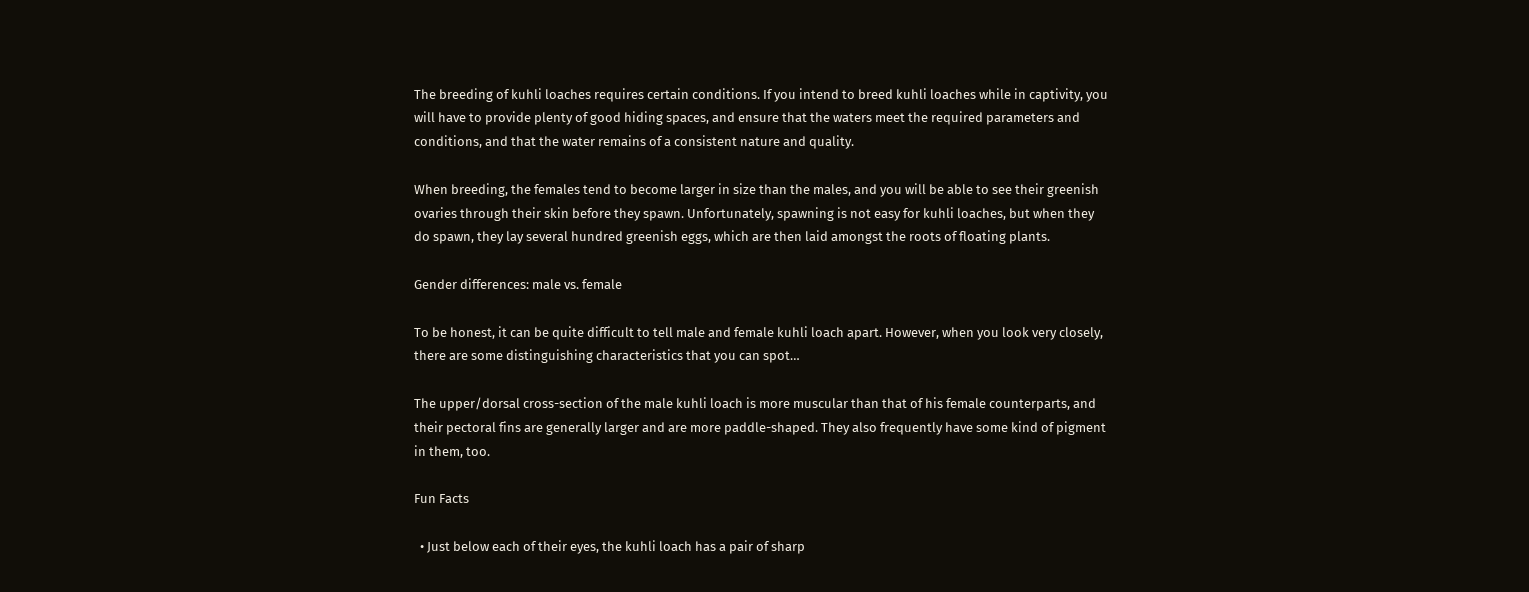The breeding of kuhli loaches requires certain conditions. If you intend to breed kuhli loaches while in captivity, you will have to provide plenty of good hiding spaces, and ensure that the waters meet the required parameters and conditions, and that the water remains of a consistent nature and quality.

When breeding, the females tend to become larger in size than the males, and you will be able to see their greenish ovaries through their skin before they spawn. Unfortunately, spawning is not easy for kuhli loaches, but when they do spawn, they lay several hundred greenish eggs, which are then laid amongst the roots of floating plants.

Gender differences: male vs. female

To be honest, it can be quite difficult to tell male and female kuhli loach apart. However, when you look very closely, there are some distinguishing characteristics that you can spot…

The upper/dorsal cross-section of the male kuhli loach is more muscular than that of his female counterparts, and their pectoral fins are generally larger and are more paddle-shaped. They also frequently have some kind of pigment in them, too.

Fun Facts

  • Just below each of their eyes, the kuhli loach has a pair of sharp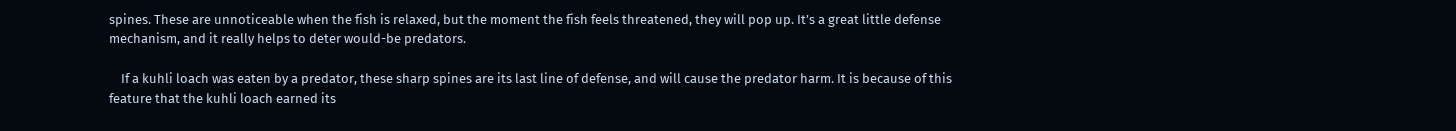spines. These are unnoticeable when the fish is relaxed, but the moment the fish feels threatened, they will pop up. It’s a great little defense mechanism, and it really helps to deter would-be predators.

    If a kuhli loach was eaten by a predator, these sharp spines are its last line of defense, and will cause the predator harm. It is because of this feature that the kuhli loach earned its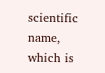scientific name, which is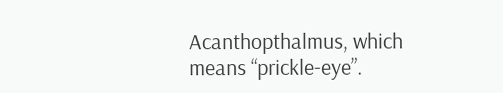Acanthopthalmus, which means “prickle-eye”.